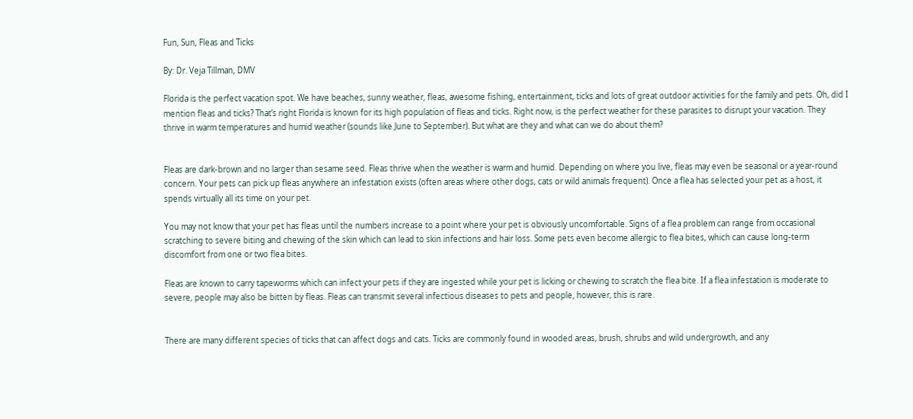Fun, Sun, Fleas and Ticks

By: Dr. Veja Tillman, DMV

Florida is the perfect vacation spot. We have beaches, sunny weather, fleas, awesome fishing, entertainment, ticks and lots of great outdoor activities for the family and pets. Oh, did I mention fleas and ticks? That’s right Florida is known for its high population of fleas and ticks. Right now, is the perfect weather for these parasites to disrupt your vacation. They thrive in warm temperatures and humid weather (sounds like June to September). But what are they and what can we do about them?


Fleas are dark-brown and no larger than sesame seed. Fleas thrive when the weather is warm and humid. Depending on where you live, fleas may even be seasonal or a year-round concern. Your pets can pick up fleas anywhere an infestation exists (often areas where other dogs, cats or wild animals frequent). Once a flea has selected your pet as a host, it spends virtually all its time on your pet.

You may not know that your pet has fleas until the numbers increase to a point where your pet is obviously uncomfortable. Signs of a flea problem can range from occasional scratching to severe biting and chewing of the skin which can lead to skin infections and hair loss. Some pets even become allergic to flea bites, which can cause long-term discomfort from one or two flea bites.

Fleas are known to carry tapeworms which can infect your pets if they are ingested while your pet is licking or chewing to scratch the flea bite. If a flea infestation is moderate to severe, people may also be bitten by fleas. Fleas can transmit several infectious diseases to pets and people, however, this is rare.


There are many different species of ticks that can affect dogs and cats. Ticks are commonly found in wooded areas, brush, shrubs and wild undergrowth, and any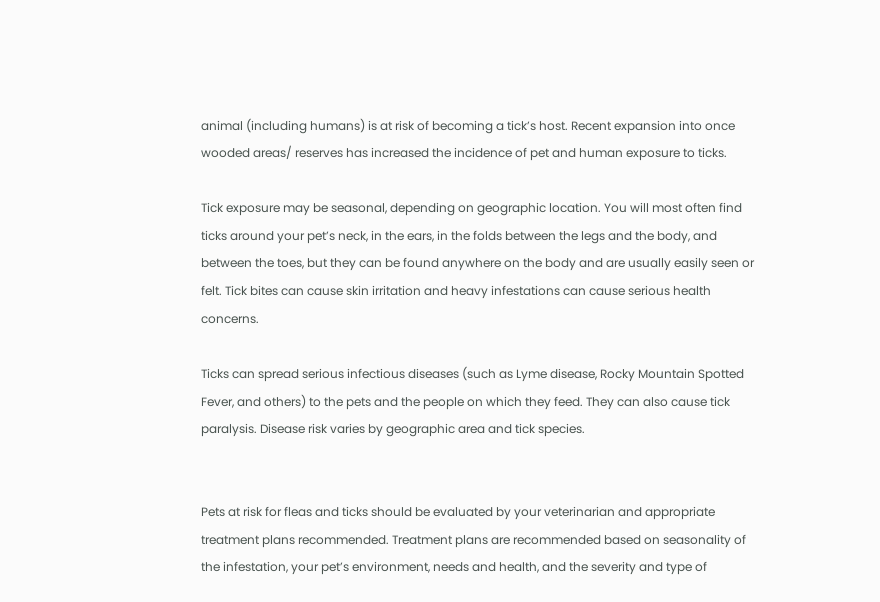animal (including humans) is at risk of becoming a tick’s host. Recent expansion into once wooded areas/ reserves has increased the incidence of pet and human exposure to ticks.

Tick exposure may be seasonal, depending on geographic location. You will most often find ticks around your pet’s neck, in the ears, in the folds between the legs and the body, and between the toes, but they can be found anywhere on the body and are usually easily seen or felt. Tick bites can cause skin irritation and heavy infestations can cause serious health concerns.

Ticks can spread serious infectious diseases (such as Lyme disease, Rocky Mountain Spotted Fever, and others) to the pets and the people on which they feed. They can also cause tick paralysis. Disease risk varies by geographic area and tick species.


Pets at risk for fleas and ticks should be evaluated by your veterinarian and appropriate treatment plans recommended. Treatment plans are recommended based on seasonality of the infestation, your pet’s environment, needs and health, and the severity and type of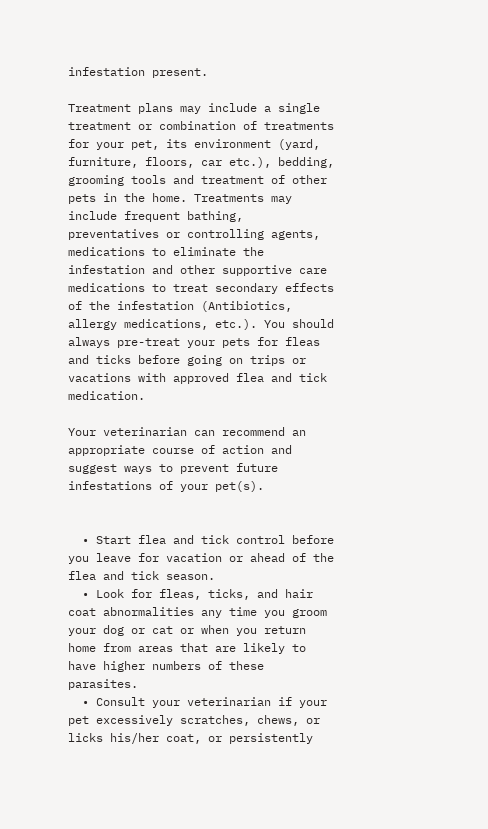infestation present.

Treatment plans may include a single treatment or combination of treatments for your pet, its environment (yard, furniture, floors, car etc.), bedding, grooming tools and treatment of other pets in the home. Treatments may include frequent bathing, preventatives or controlling agents, medications to eliminate the infestation and other supportive care medications to treat secondary effects of the infestation (Antibiotics, allergy medications, etc.). You should always pre-treat your pets for fleas and ticks before going on trips or vacations with approved flea and tick medication.

Your veterinarian can recommend an appropriate course of action and suggest ways to prevent future infestations of your pet(s).


  • Start flea and tick control before you leave for vacation or ahead of the flea and tick season.
  • Look for fleas, ticks, and hair coat abnormalities any time you groom your dog or cat or when you return home from areas that are likely to have higher numbers of these parasites.
  • Consult your veterinarian if your pet excessively scratches, chews, or licks his/her coat, or persistently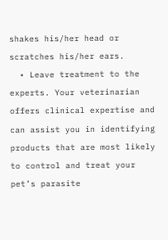shakes his/her head or scratches his/her ears.
  • Leave treatment to the experts. Your veterinarian offers clinical expertise and can assist you in identifying products that are most likely to control and treat your pet’s parasite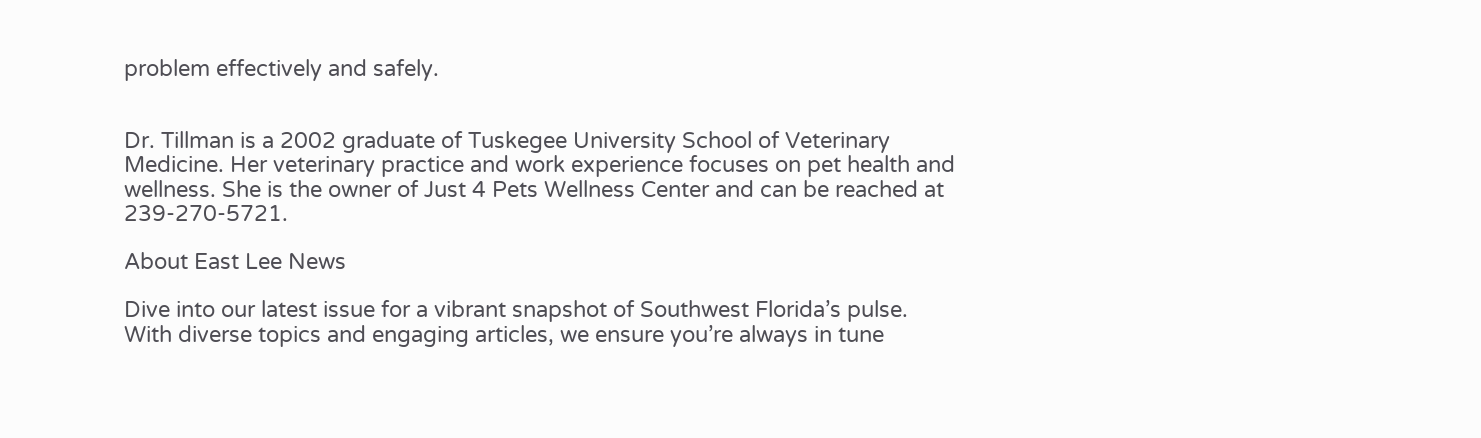problem effectively and safely.


Dr. Tillman is a 2002 graduate of Tuskegee University School of Veterinary Medicine. Her veterinary practice and work experience focuses on pet health and wellness. She is the owner of Just 4 Pets Wellness Center and can be reached at 239-270-5721.

About East Lee News

Dive into our latest issue for a vibrant snapshot of Southwest Florida’s pulse. With diverse topics and engaging articles, we ensure you’re always in tune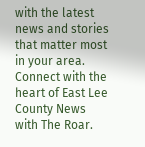with the latest news and stories that matter most in your area. Connect with the heart of East Lee County News with The Roar.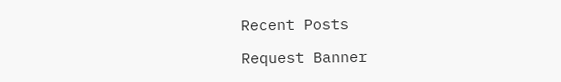Recent Posts

Request Banner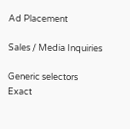Ad Placement

Sales / Media Inquiries

Generic selectors
Exact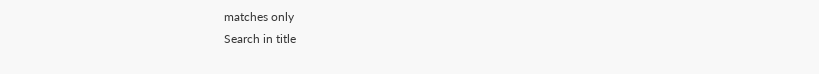matches only
Search in title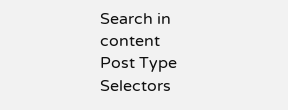Search in content
Post Type Selectors